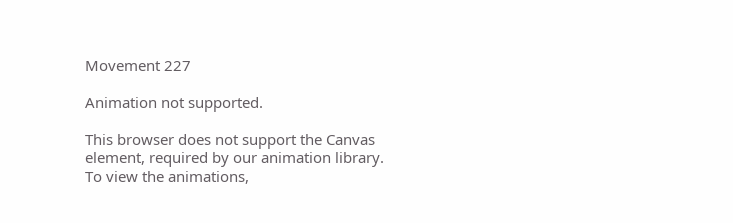Movement 227

Animation not supported.

This browser does not support the Canvas element, required by our animation library. To view the animations,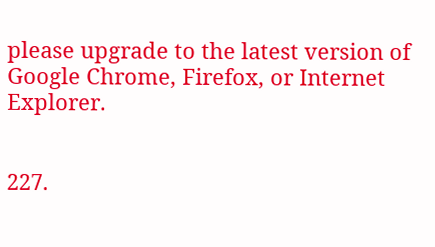please upgrade to the latest version of Google Chrome, Firefox, or Internet Explorer.


227.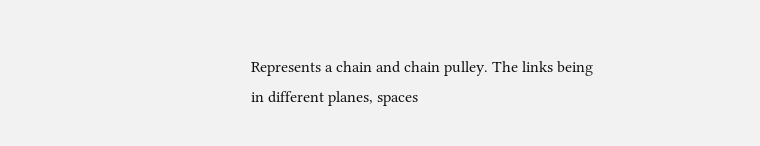Represents a chain and chain pulley. The links being in different planes, spaces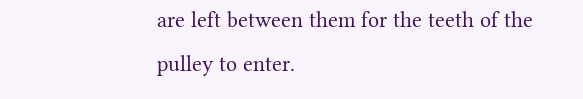are left between them for the teeth of the pulley to enter.